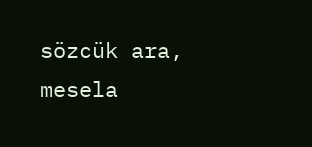sözcük ara, mesela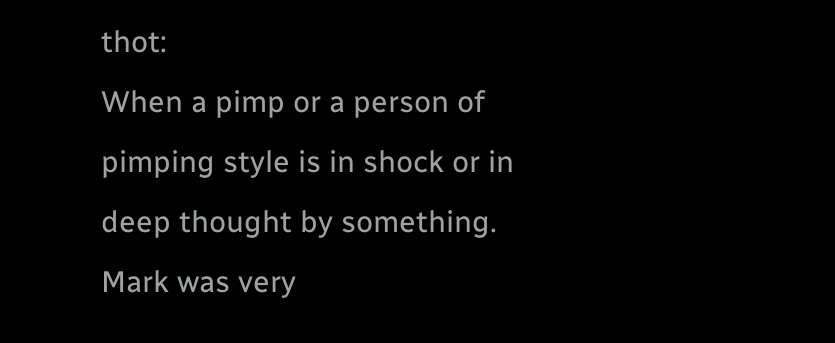thot:
When a pimp or a person of pimping style is in shock or in deep thought by something.
Mark was very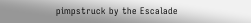pimpstruck by the Escalade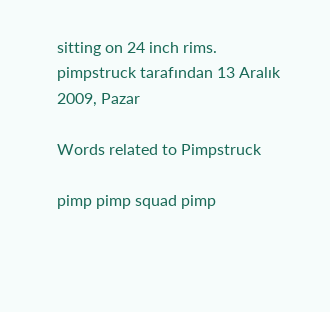sitting on 24 inch rims.
pimpstruck tarafından 13 Aralık 2009, Pazar

Words related to Pimpstruck

pimp pimp squad pimp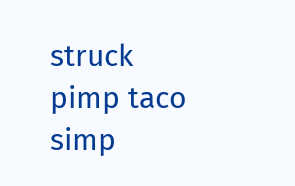struck pimp taco simp